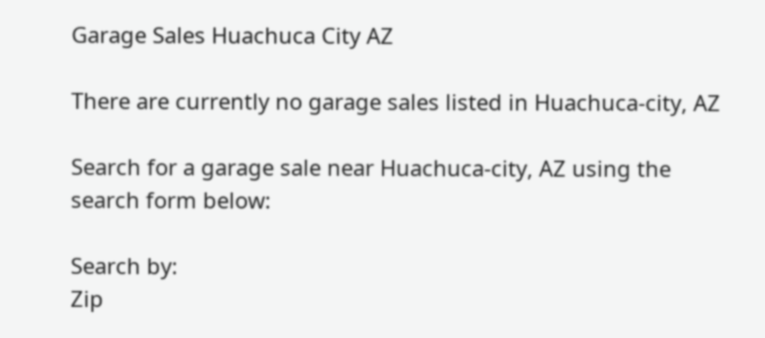Garage Sales Huachuca City AZ

There are currently no garage sales listed in Huachuca-city, AZ

Search for a garage sale near Huachuca-city, AZ using the search form below:

Search by:
Zip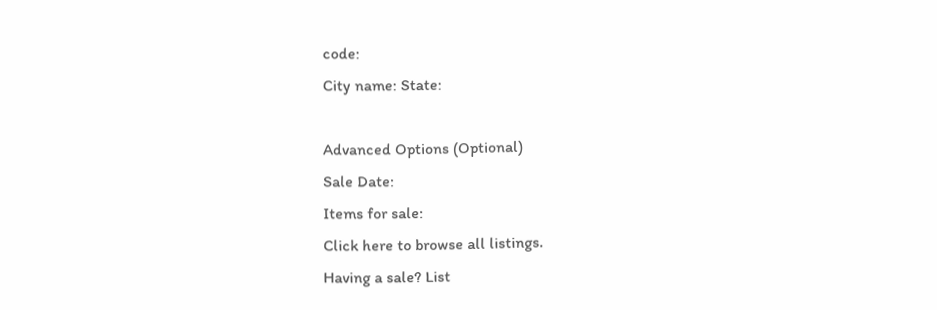code:
City name: State:

Advanced Options (Optional)
Sale Date:
Items for sale:
Click here to browse all listings.
Having a sale? List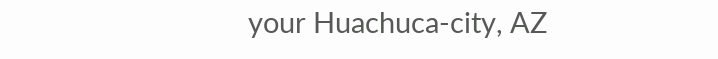your Huachuca-city, AZ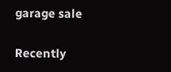garage sale

Recently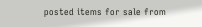posted items for sale from